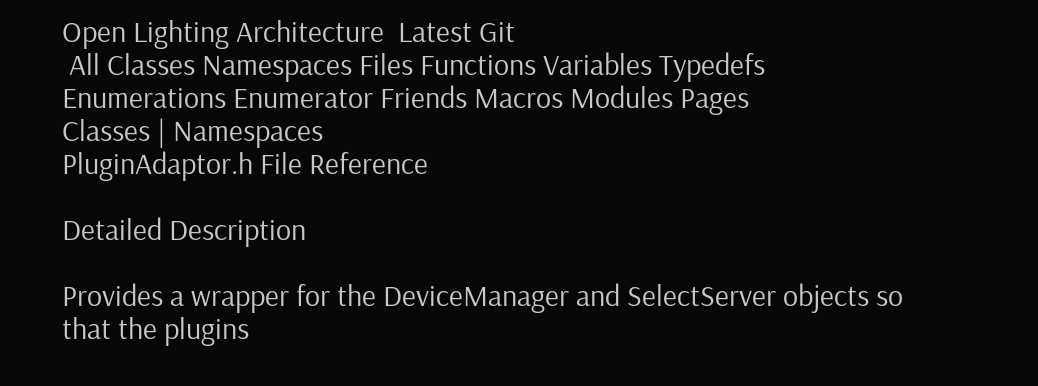Open Lighting Architecture  Latest Git
 All Classes Namespaces Files Functions Variables Typedefs Enumerations Enumerator Friends Macros Modules Pages
Classes | Namespaces
PluginAdaptor.h File Reference

Detailed Description

Provides a wrapper for the DeviceManager and SelectServer objects so that the plugins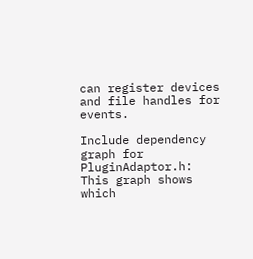can register devices and file handles for events.

Include dependency graph for PluginAdaptor.h:
This graph shows which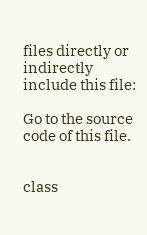files directly or indirectly include this file:

Go to the source code of this file.


class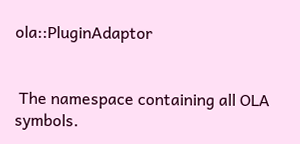ola::PluginAdaptor


 The namespace containing all OLA symbols.